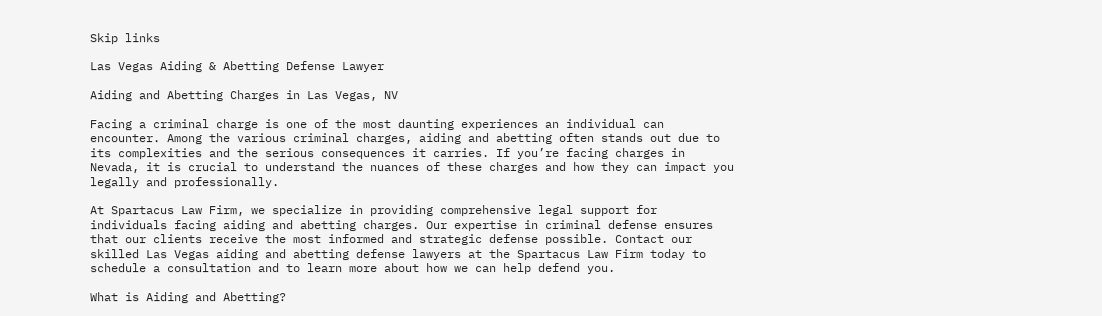Skip links

Las Vegas Aiding & Abetting Defense Lawyer

Aiding and Abetting Charges in Las Vegas, NV

Facing a criminal charge is one of the most daunting experiences an individual can encounter. Among the various criminal charges, aiding and abetting often stands out due to its complexities and the serious consequences it carries. If you’re facing charges in Nevada, it is crucial to understand the nuances of these charges and how they can impact you legally and professionally.

At Spartacus Law Firm, we specialize in providing comprehensive legal support for individuals facing aiding and abetting charges. Our expertise in criminal defense ensures that our clients receive the most informed and strategic defense possible. Contact our skilled Las Vegas aiding and abetting defense lawyers at the Spartacus Law Firm today to schedule a consultation and to learn more about how we can help defend you.

What is Aiding and Abetting?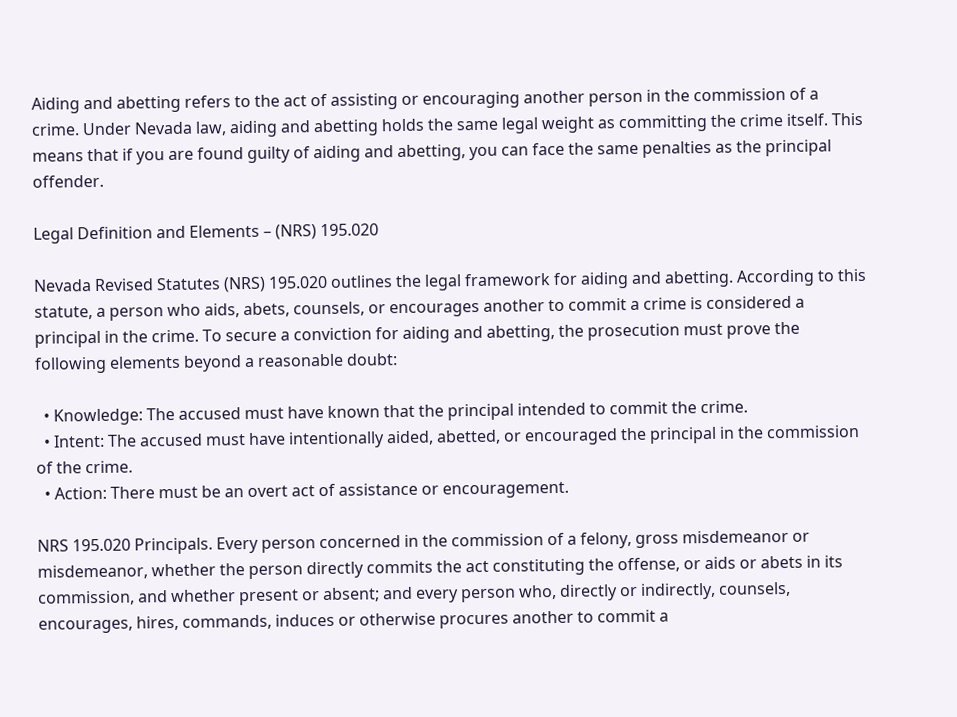Aiding and abetting refers to the act of assisting or encouraging another person in the commission of a crime. Under Nevada law, aiding and abetting holds the same legal weight as committing the crime itself. This means that if you are found guilty of aiding and abetting, you can face the same penalties as the principal offender.

Legal Definition and Elements – (NRS) 195.020

Nevada Revised Statutes (NRS) 195.020 outlines the legal framework for aiding and abetting. According to this statute, a person who aids, abets, counsels, or encourages another to commit a crime is considered a principal in the crime. To secure a conviction for aiding and abetting, the prosecution must prove the following elements beyond a reasonable doubt:

  • Knowledge: The accused must have known that the principal intended to commit the crime.
  • Intent: The accused must have intentionally aided, abetted, or encouraged the principal in the commission of the crime.
  • Action: There must be an overt act of assistance or encouragement.

NRS 195.020 Principals. Every person concerned in the commission of a felony, gross misdemeanor or misdemeanor, whether the person directly commits the act constituting the offense, or aids or abets in its commission, and whether present or absent; and every person who, directly or indirectly, counsels, encourages, hires, commands, induces or otherwise procures another to commit a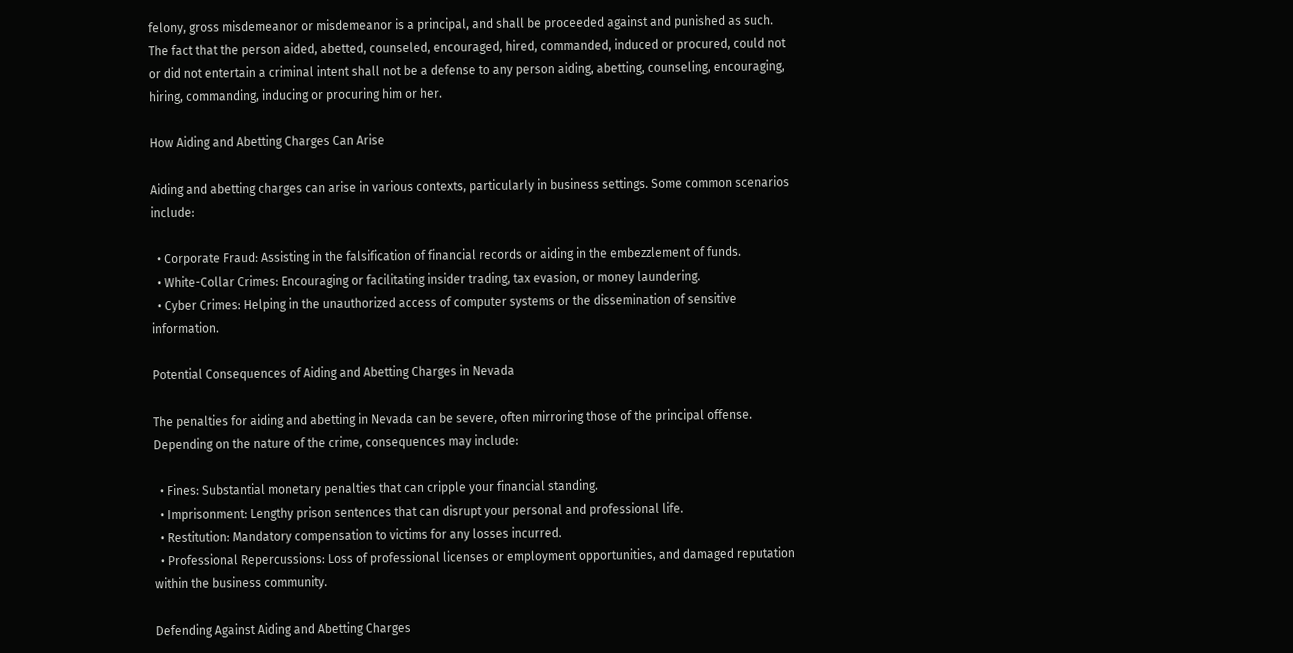felony, gross misdemeanor or misdemeanor is a principal, and shall be proceeded against and punished as such. The fact that the person aided, abetted, counseled, encouraged, hired, commanded, induced or procured, could not or did not entertain a criminal intent shall not be a defense to any person aiding, abetting, counseling, encouraging, hiring, commanding, inducing or procuring him or her.

How Aiding and Abetting Charges Can Arise

Aiding and abetting charges can arise in various contexts, particularly in business settings. Some common scenarios include:

  • Corporate Fraud: Assisting in the falsification of financial records or aiding in the embezzlement of funds.
  • White-Collar Crimes: Encouraging or facilitating insider trading, tax evasion, or money laundering.
  • Cyber Crimes: Helping in the unauthorized access of computer systems or the dissemination of sensitive information.

Potential Consequences of Aiding and Abetting Charges in Nevada

The penalties for aiding and abetting in Nevada can be severe, often mirroring those of the principal offense. Depending on the nature of the crime, consequences may include:

  • Fines: Substantial monetary penalties that can cripple your financial standing.
  • Imprisonment: Lengthy prison sentences that can disrupt your personal and professional life.
  • Restitution: Mandatory compensation to victims for any losses incurred.
  • Professional Repercussions: Loss of professional licenses or employment opportunities, and damaged reputation within the business community.

Defending Against Aiding and Abetting Charges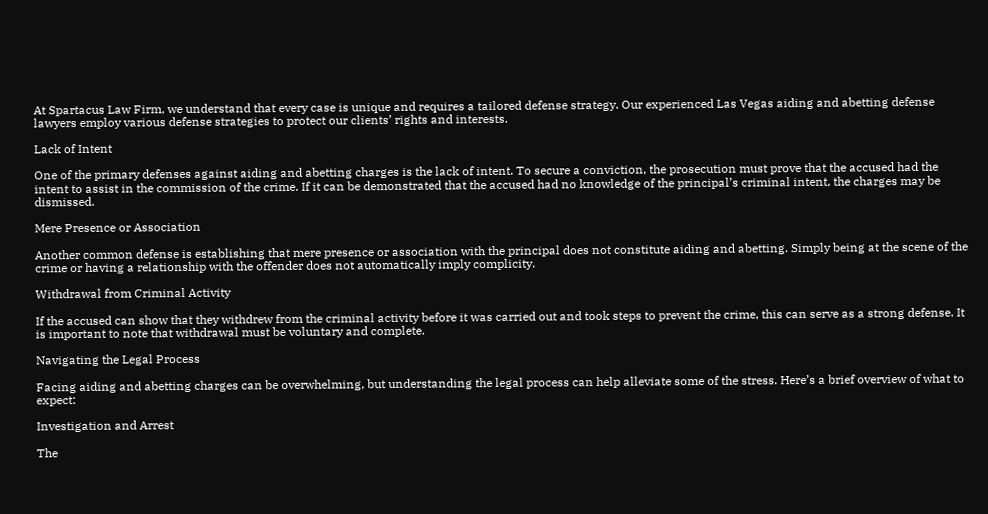At Spartacus Law Firm, we understand that every case is unique and requires a tailored defense strategy. Our experienced Las Vegas aiding and abetting defense lawyers employ various defense strategies to protect our clients’ rights and interests.

Lack of Intent

One of the primary defenses against aiding and abetting charges is the lack of intent. To secure a conviction, the prosecution must prove that the accused had the intent to assist in the commission of the crime. If it can be demonstrated that the accused had no knowledge of the principal’s criminal intent, the charges may be dismissed.

Mere Presence or Association

Another common defense is establishing that mere presence or association with the principal does not constitute aiding and abetting. Simply being at the scene of the crime or having a relationship with the offender does not automatically imply complicity.

Withdrawal from Criminal Activity

If the accused can show that they withdrew from the criminal activity before it was carried out and took steps to prevent the crime, this can serve as a strong defense. It is important to note that withdrawal must be voluntary and complete.

Navigating the Legal Process

Facing aiding and abetting charges can be overwhelming, but understanding the legal process can help alleviate some of the stress. Here’s a brief overview of what to expect:

Investigation and Arrest

The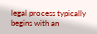legal process typically begins with an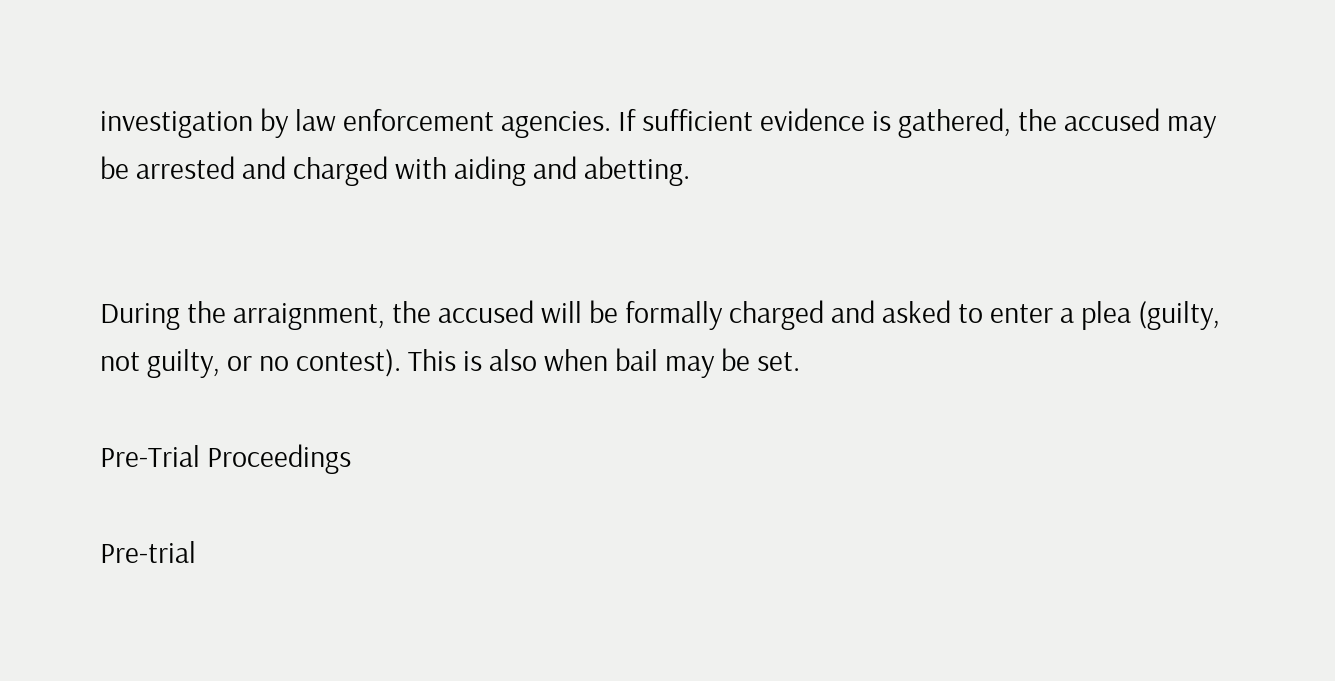investigation by law enforcement agencies. If sufficient evidence is gathered, the accused may be arrested and charged with aiding and abetting.


During the arraignment, the accused will be formally charged and asked to enter a plea (guilty, not guilty, or no contest). This is also when bail may be set.

Pre-Trial Proceedings

Pre-trial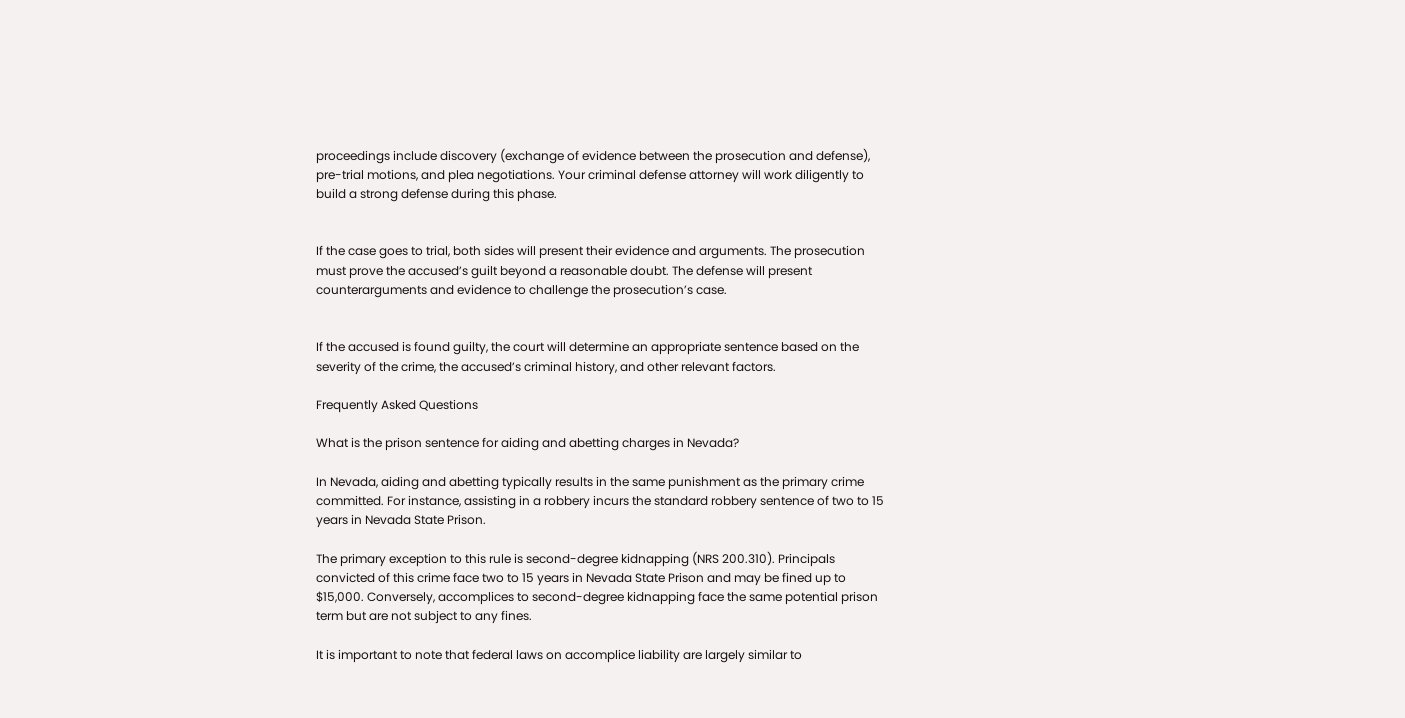proceedings include discovery (exchange of evidence between the prosecution and defense), pre-trial motions, and plea negotiations. Your criminal defense attorney will work diligently to build a strong defense during this phase.


If the case goes to trial, both sides will present their evidence and arguments. The prosecution must prove the accused’s guilt beyond a reasonable doubt. The defense will present counterarguments and evidence to challenge the prosecution’s case.


If the accused is found guilty, the court will determine an appropriate sentence based on the severity of the crime, the accused’s criminal history, and other relevant factors.

Frequently Asked Questions

What is the prison sentence for aiding and abetting charges in Nevada?

In Nevada, aiding and abetting typically results in the same punishment as the primary crime committed. For instance, assisting in a robbery incurs the standard robbery sentence of two to 15 years in Nevada State Prison.

The primary exception to this rule is second-degree kidnapping (NRS 200.310). Principals convicted of this crime face two to 15 years in Nevada State Prison and may be fined up to $15,000. Conversely, accomplices to second-degree kidnapping face the same potential prison term but are not subject to any fines.

It is important to note that federal laws on accomplice liability are largely similar to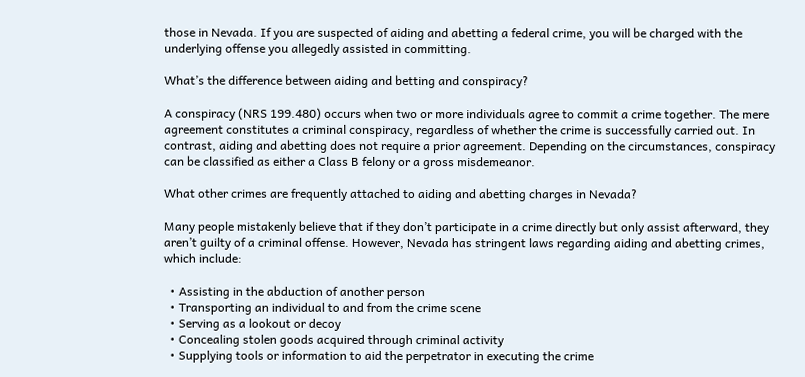those in Nevada. If you are suspected of aiding and abetting a federal crime, you will be charged with the underlying offense you allegedly assisted in committing.

What’s the difference between aiding and betting and conspiracy?

A conspiracy (NRS 199.480) occurs when two or more individuals agree to commit a crime together. The mere agreement constitutes a criminal conspiracy, regardless of whether the crime is successfully carried out. In contrast, aiding and abetting does not require a prior agreement. Depending on the circumstances, conspiracy can be classified as either a Class B felony or a gross misdemeanor.

What other crimes are frequently attached to aiding and abetting charges in Nevada?

Many people mistakenly believe that if they don’t participate in a crime directly but only assist afterward, they aren’t guilty of a criminal offense. However, Nevada has stringent laws regarding aiding and abetting crimes, which include:

  • Assisting in the abduction of another person
  • Transporting an individual to and from the crime scene
  • Serving as a lookout or decoy
  • Concealing stolen goods acquired through criminal activity
  • Supplying tools or information to aid the perpetrator in executing the crime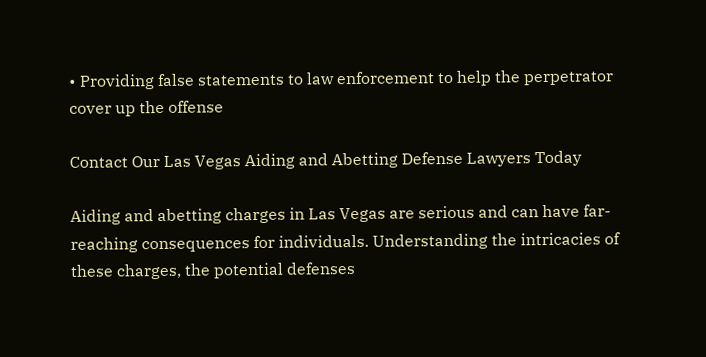• Providing false statements to law enforcement to help the perpetrator cover up the offense

Contact Our Las Vegas Aiding and Abetting Defense Lawyers Today

Aiding and abetting charges in Las Vegas are serious and can have far-reaching consequences for individuals. Understanding the intricacies of these charges, the potential defenses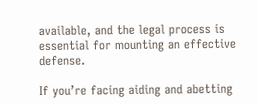available, and the legal process is essential for mounting an effective defense.

If you’re facing aiding and abetting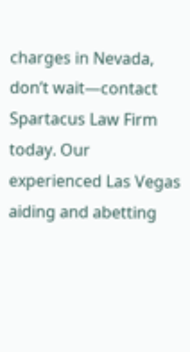charges in Nevada, don’t wait—contact Spartacus Law Firm today. Our experienced Las Vegas aiding and abetting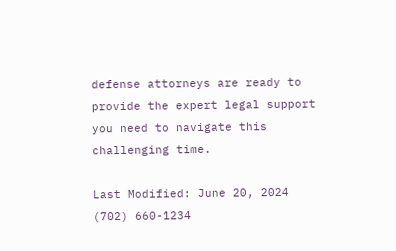defense attorneys are ready to provide the expert legal support you need to navigate this challenging time.

Last Modified: June 20, 2024
(702) 660-1234